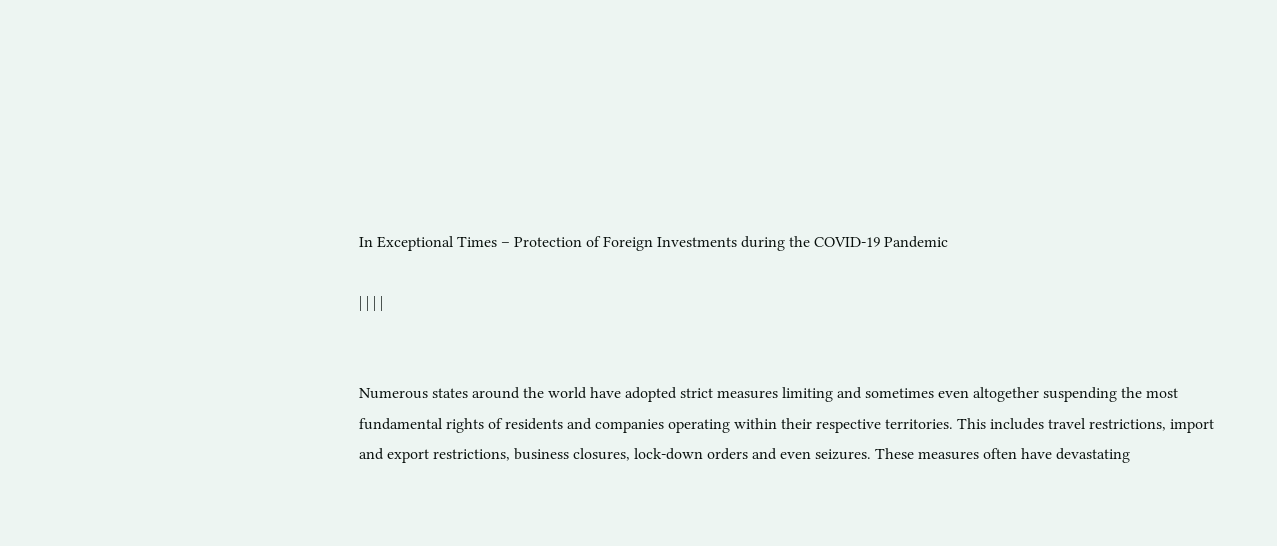In Exceptional Times – Protection of Foreign Investments during the COVID-19 Pandemic

| | | |


Numerous states around the world have adopted strict measures limiting and sometimes even altogether suspending the most fundamental rights of residents and companies operating within their respective territories. This includes travel restrictions, import and export restrictions, business closures, lock-down orders and even seizures. These measures often have devastating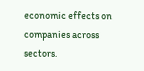economic effects on companies across sectors.